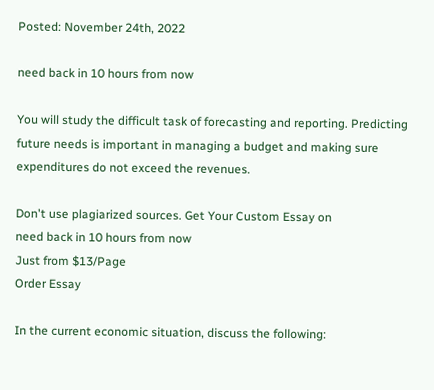Posted: November 24th, 2022

need back in 10 hours from now

You will study the difficult task of forecasting and reporting. Predicting future needs is important in managing a budget and making sure expenditures do not exceed the revenues.

Don't use plagiarized sources. Get Your Custom Essay on
need back in 10 hours from now
Just from $13/Page
Order Essay

In the current economic situation, discuss the following: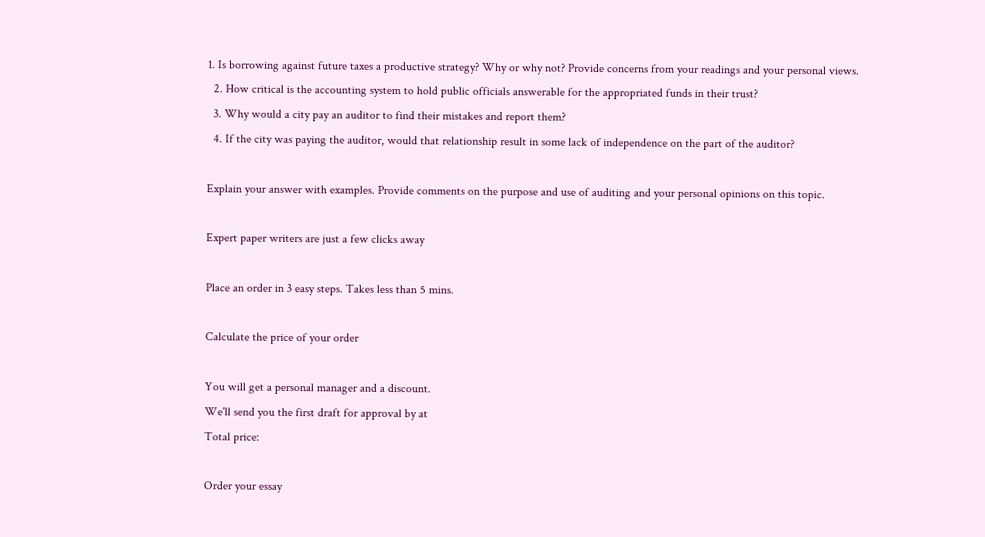1. Is borrowing against future taxes a productive strategy? Why or why not? Provide concerns from your readings and your personal views.
  2. How critical is the accounting system to hold public officials answerable for the appropriated funds in their trust?
  3. Why would a city pay an auditor to find their mistakes and report them?
  4. If the city was paying the auditor, would that relationship result in some lack of independence on the part of the auditor?

Explain your answer with examples. Provide comments on the purpose and use of auditing and your personal opinions on this topic.

Expert paper writers are just a few clicks away

Place an order in 3 easy steps. Takes less than 5 mins.

Calculate the price of your order

You will get a personal manager and a discount.
We'll send you the first draft for approval by at
Total price:

Order your essay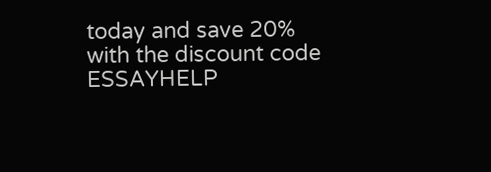today and save 20% with the discount code ESSAYHELP